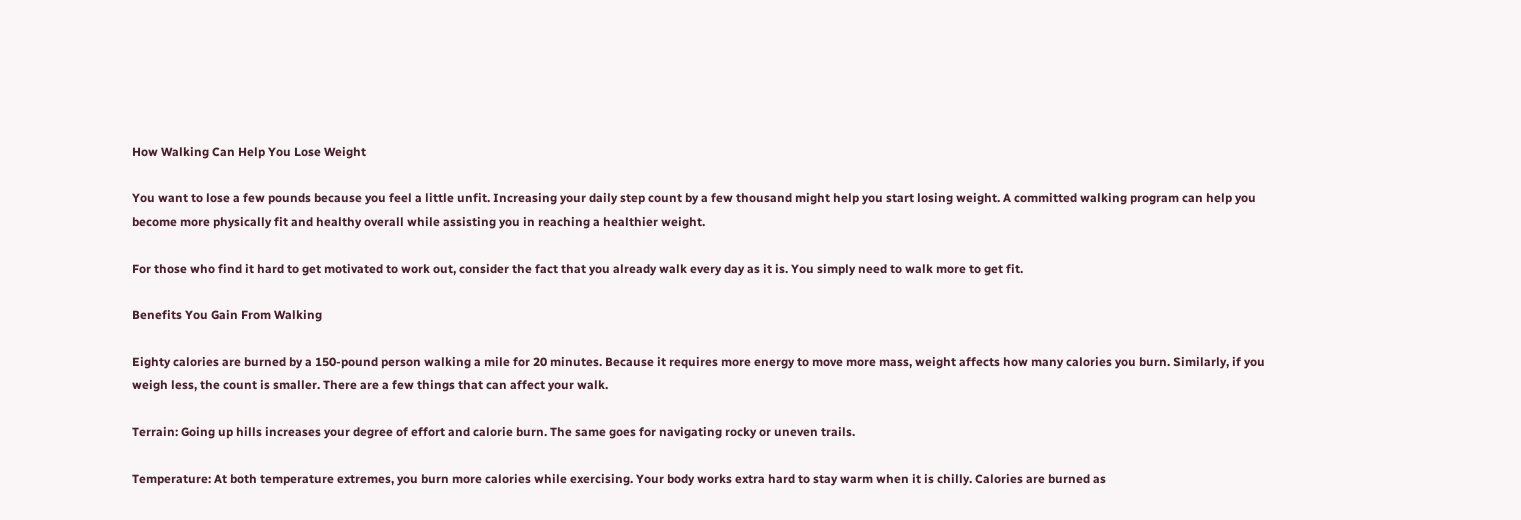How Walking Can Help You Lose Weight

You want to lose a few pounds because you feel a little unfit. Increasing your daily step count by a few thousand might help you start losing weight. A committed walking program can help you become more physically fit and healthy overall while assisting you in reaching a healthier weight.

For those who find it hard to get motivated to work out, consider the fact that you already walk every day as it is. You simply need to walk more to get fit.

Benefits You Gain From Walking

Eighty calories are burned by a 150-pound person walking a mile for 20 minutes. Because it requires more energy to move more mass, weight affects how many calories you burn. Similarly, if you weigh less, the count is smaller. There are a few things that can affect your walk.

Terrain: Going up hills increases your degree of effort and calorie burn. The same goes for navigating rocky or uneven trails.

Temperature: At both temperature extremes, you burn more calories while exercising. Your body works extra hard to stay warm when it is chilly. Calories are burned as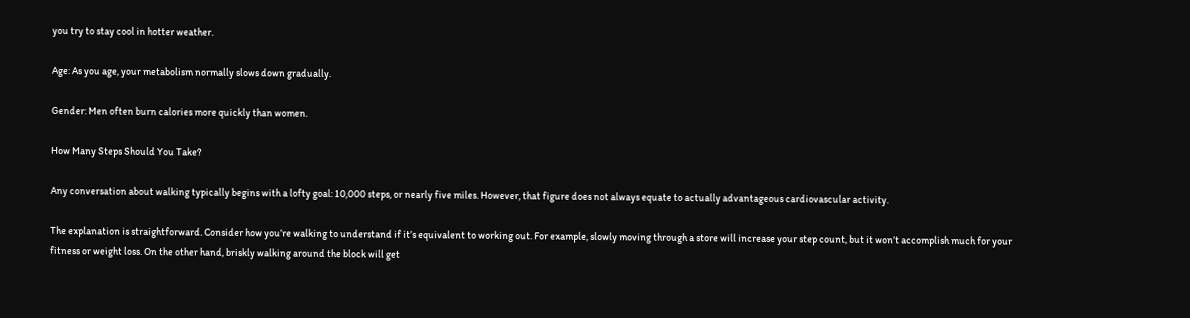you try to stay cool in hotter weather.

Age: As you age, your metabolism normally slows down gradually.

Gender: Men often burn calories more quickly than women.

How Many Steps Should You Take?

Any conversation about walking typically begins with a lofty goal: 10,000 steps, or nearly five miles. However, that figure does not always equate to actually advantageous cardiovascular activity.

The explanation is straightforward. Consider how you’re walking to understand if it’s equivalent to working out. For example, slowly moving through a store will increase your step count, but it won’t accomplish much for your fitness or weight loss. On the other hand, briskly walking around the block will get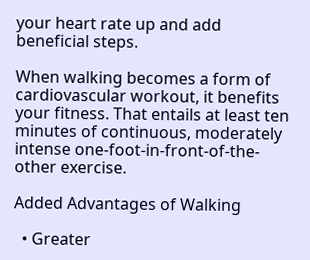your heart rate up and add beneficial steps.

When walking becomes a form of cardiovascular workout, it benefits your fitness. That entails at least ten minutes of continuous, moderately intense one-foot-in-front-of-the-other exercise.

Added Advantages of Walking

  • Greater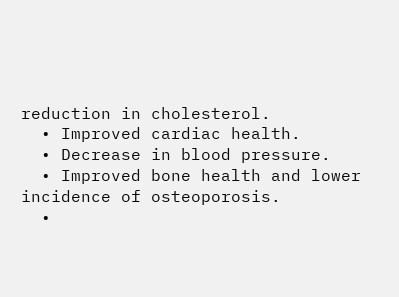reduction in cholesterol.
  • Improved cardiac health.
  • Decrease in blood pressure.
  • Improved bone health and lower incidence of osteoporosis.
  •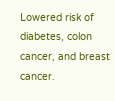Lowered risk of diabetes, colon cancer, and breast cancer.